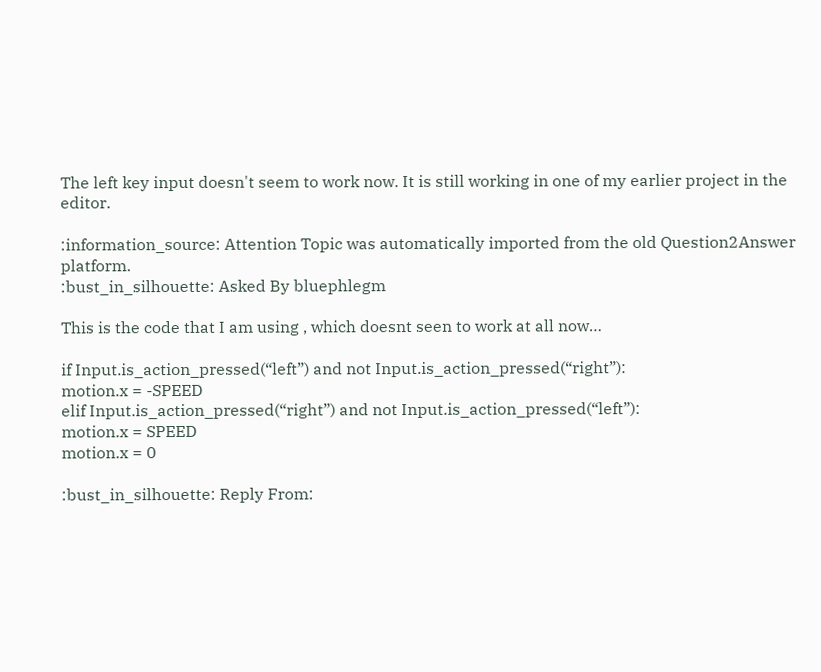The left key input doesn't seem to work now. It is still working in one of my earlier project in the editor.

:information_source: Attention Topic was automatically imported from the old Question2Answer platform.
:bust_in_silhouette: Asked By bluephlegm

This is the code that I am using , which doesnt seen to work at all now…

if Input.is_action_pressed(“left”) and not Input.is_action_pressed(“right”):
motion.x = -SPEED
elif Input.is_action_pressed(“right”) and not Input.is_action_pressed(“left”):
motion.x = SPEED
motion.x = 0

:bust_in_silhouette: Reply From: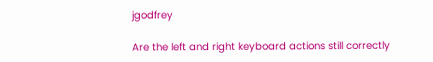jgodfrey

Are the left and right keyboard actions still correctly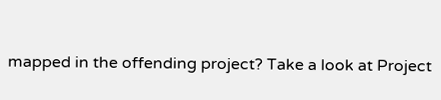mapped in the offending project? Take a look at Project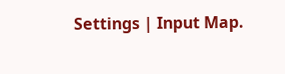Settings | Input Map.